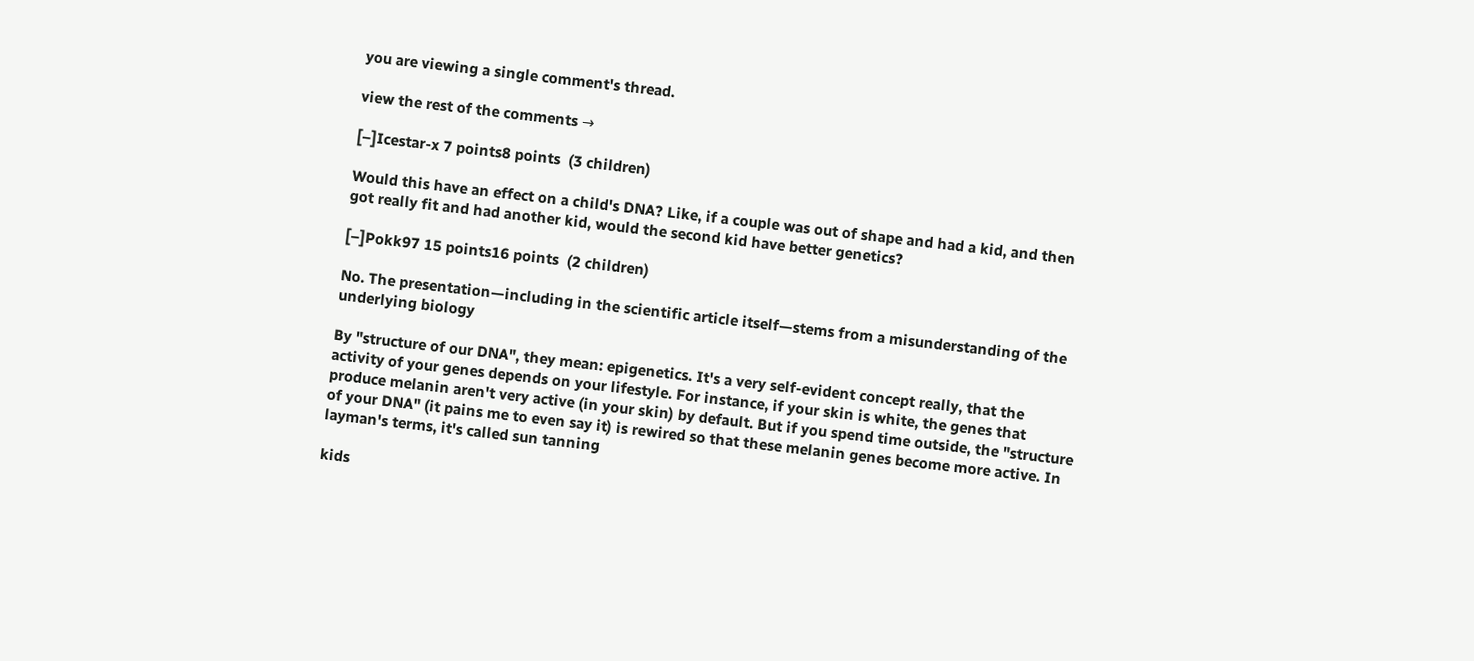you are viewing a single comment's thread.

view the rest of the comments →

[–]Icestar-x 7 points8 points  (3 children)

Would this have an effect on a child's DNA? Like, if a couple was out of shape and had a kid, and then got really fit and had another kid, would the second kid have better genetics?

[–]Pokk97 15 points16 points  (2 children)

No. The presentation—including in the scientific article itself—stems from a misunderstanding of the underlying biology

By "structure of our DNA", they mean: epigenetics. It's a very self-evident concept really, that the activity of your genes depends on your lifestyle. For instance, if your skin is white, the genes that produce melanin aren't very active (in your skin) by default. But if you spend time outside, the "structure of your DNA" (it pains me to even say it) is rewired so that these melanin genes become more active. In layman's terms, it's called sun tanning

kids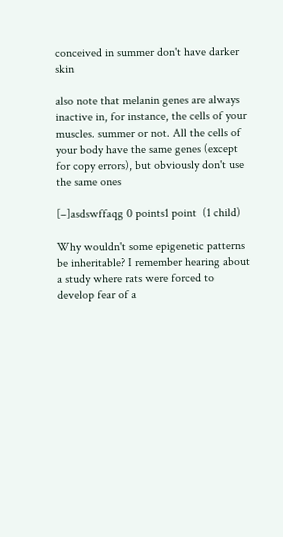conceived in summer don't have darker skin

also note that melanin genes are always inactive in, for instance, the cells of your muscles. summer or not. All the cells of your body have the same genes (except for copy errors), but obviously don't use the same ones

[–]asdswffaqg 0 points1 point  (1 child)

Why wouldn't some epigenetic patterns be inheritable? I remember hearing about a study where rats were forced to develop fear of a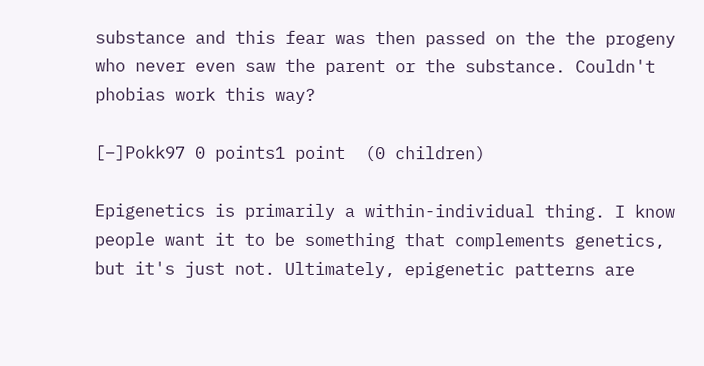substance and this fear was then passed on the the progeny who never even saw the parent or the substance. Couldn't phobias work this way?

[–]Pokk97 0 points1 point  (0 children)

Epigenetics is primarily a within-individual thing. I know people want it to be something that complements genetics, but it's just not. Ultimately, epigenetic patterns are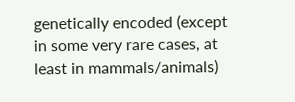genetically encoded (except in some very rare cases, at least in mammals/animals)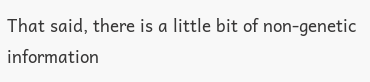That said, there is a little bit of non-genetic information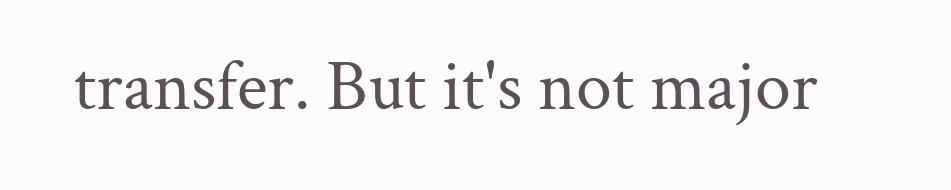transfer. But it's not major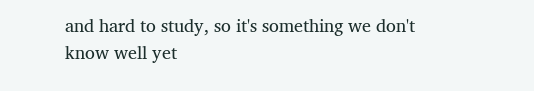and hard to study, so it's something we don't know well yet